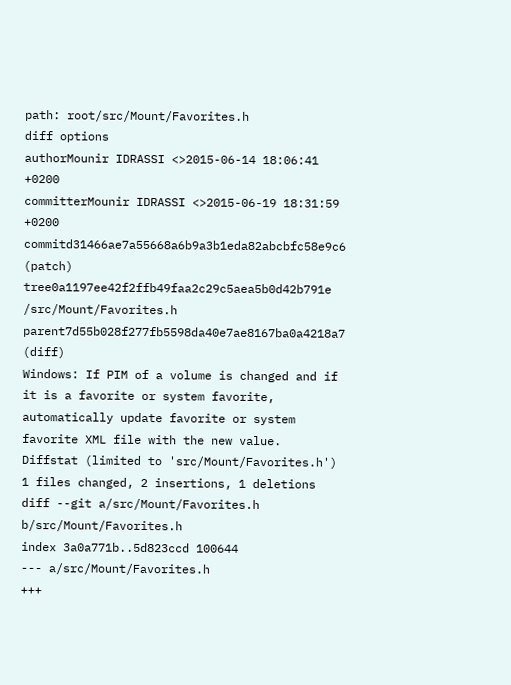path: root/src/Mount/Favorites.h
diff options
authorMounir IDRASSI <>2015-06-14 18:06:41 +0200
committerMounir IDRASSI <>2015-06-19 18:31:59 +0200
commitd31466ae7a55668a6b9a3b1eda82abcbfc58e9c6 (patch)
tree0a1197ee42f2ffb49faa2c29c5aea5b0d42b791e /src/Mount/Favorites.h
parent7d55b028f277fb5598da40e7ae8167ba0a4218a7 (diff)
Windows: If PIM of a volume is changed and if it is a favorite or system favorite, automatically update favorite or system favorite XML file with the new value.
Diffstat (limited to 'src/Mount/Favorites.h')
1 files changed, 2 insertions, 1 deletions
diff --git a/src/Mount/Favorites.h b/src/Mount/Favorites.h
index 3a0a771b..5d823ccd 100644
--- a/src/Mount/Favorites.h
+++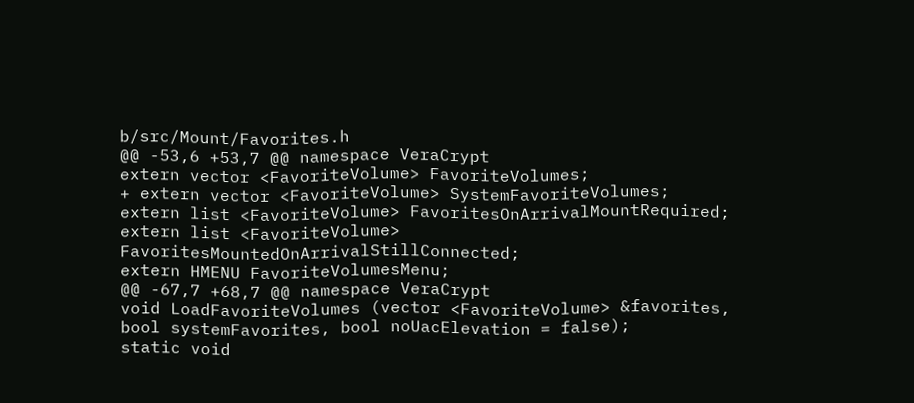b/src/Mount/Favorites.h
@@ -53,6 +53,7 @@ namespace VeraCrypt
extern vector <FavoriteVolume> FavoriteVolumes;
+ extern vector <FavoriteVolume> SystemFavoriteVolumes;
extern list <FavoriteVolume> FavoritesOnArrivalMountRequired;
extern list <FavoriteVolume> FavoritesMountedOnArrivalStillConnected;
extern HMENU FavoriteVolumesMenu;
@@ -67,7 +68,7 @@ namespace VeraCrypt
void LoadFavoriteVolumes (vector <FavoriteVolume> &favorites, bool systemFavorites, bool noUacElevation = false);
static void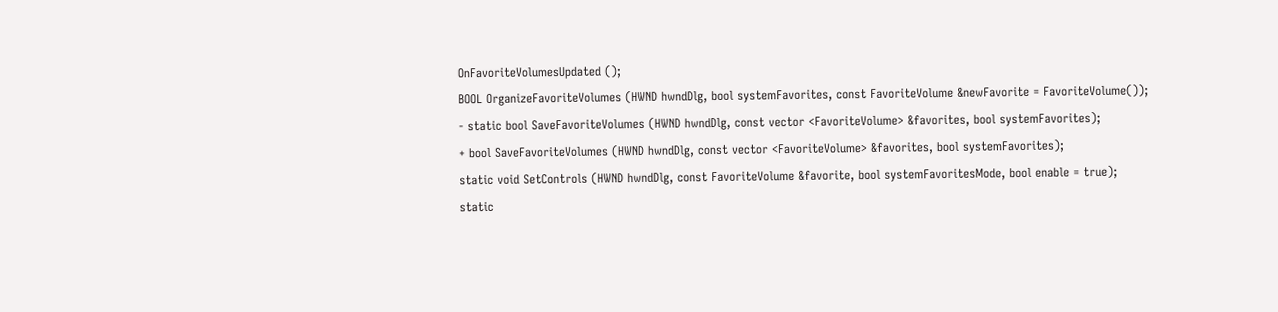OnFavoriteVolumesUpdated ();
BOOL OrganizeFavoriteVolumes (HWND hwndDlg, bool systemFavorites, const FavoriteVolume &newFavorite = FavoriteVolume());
- static bool SaveFavoriteVolumes (HWND hwndDlg, const vector <FavoriteVolume> &favorites, bool systemFavorites);
+ bool SaveFavoriteVolumes (HWND hwndDlg, const vector <FavoriteVolume> &favorites, bool systemFavorites);
static void SetControls (HWND hwndDlg, const FavoriteVolume &favorite, bool systemFavoritesMode, bool enable = true);
static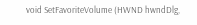void SetFavoriteVolume (HWND hwndDlg,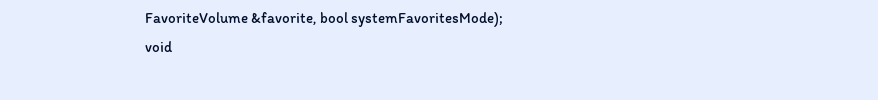FavoriteVolume &favorite, bool systemFavoritesMode);
void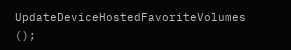UpdateDeviceHostedFavoriteVolumes ();